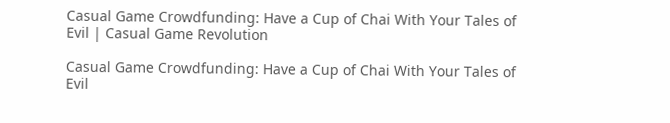Casual Game Crowdfunding: Have a Cup of Chai With Your Tales of Evil | Casual Game Revolution

Casual Game Crowdfunding: Have a Cup of Chai With Your Tales of Evil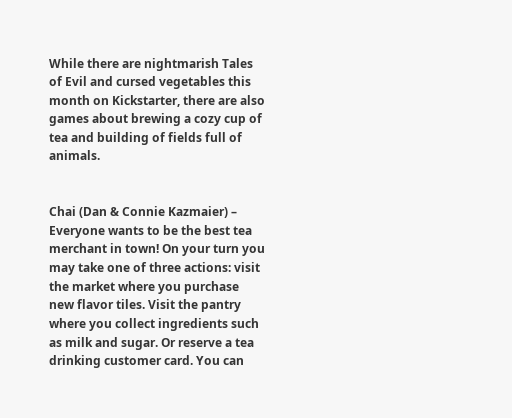While there are nightmarish Tales of Evil and cursed vegetables this month on Kickstarter, there are also games about brewing a cozy cup of tea and building of fields full of animals.


Chai (Dan & Connie Kazmaier) – Everyone wants to be the best tea merchant in town! On your turn you may take one of three actions: visit the market where you purchase new flavor tiles. Visit the pantry where you collect ingredients such as milk and sugar. Or reserve a tea drinking customer card. You can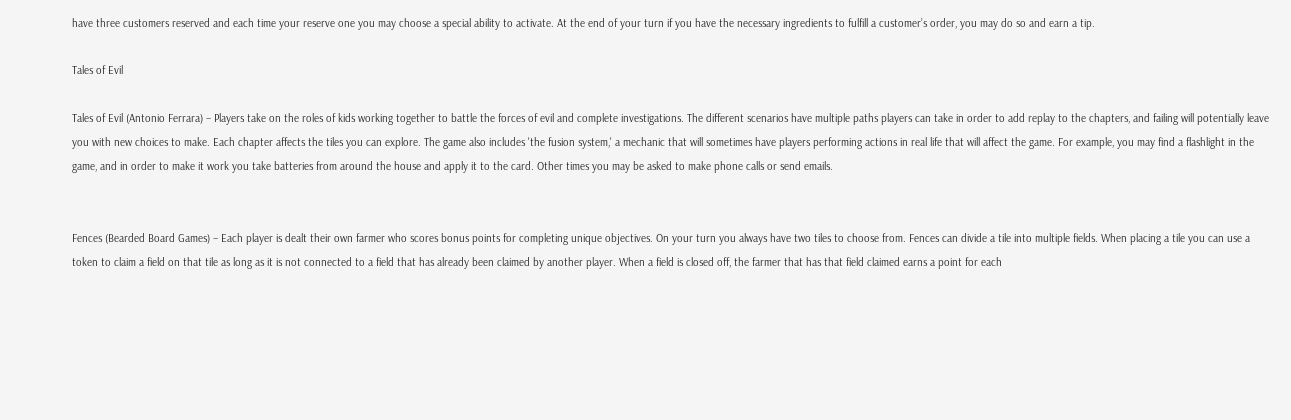have three customers reserved and each time your reserve one you may choose a special ability to activate. At the end of your turn if you have the necessary ingredients to fulfill a customer’s order, you may do so and earn a tip.

Tales of Evil

Tales of Evil (Antonio Ferrara) – Players take on the roles of kids working together to battle the forces of evil and complete investigations. The different scenarios have multiple paths players can take in order to add replay to the chapters, and failing will potentially leave you with new choices to make. Each chapter affects the tiles you can explore. The game also includes 'the fusion system,' a mechanic that will sometimes have players performing actions in real life that will affect the game. For example, you may find a flashlight in the game, and in order to make it work you take batteries from around the house and apply it to the card. Other times you may be asked to make phone calls or send emails.


Fences (Bearded Board Games) – Each player is dealt their own farmer who scores bonus points for completing unique objectives. On your turn you always have two tiles to choose from. Fences can divide a tile into multiple fields. When placing a tile you can use a token to claim a field on that tile as long as it is not connected to a field that has already been claimed by another player. When a field is closed off, the farmer that has that field claimed earns a point for each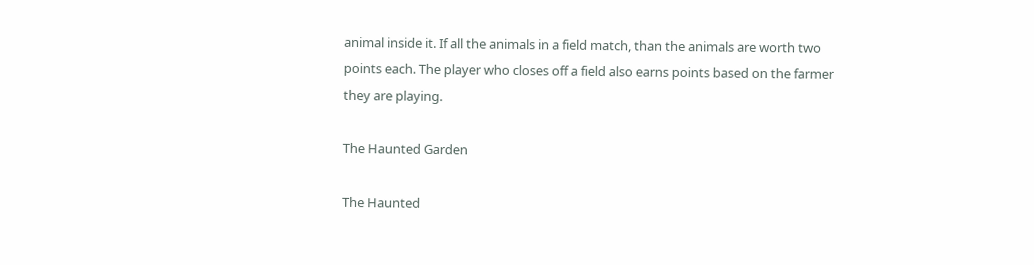animal inside it. If all the animals in a field match, than the animals are worth two points each. The player who closes off a field also earns points based on the farmer they are playing.

The Haunted Garden

The Haunted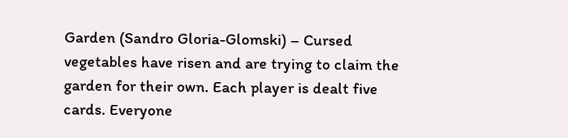Garden (Sandro Gloria-Glomski) – Cursed vegetables have risen and are trying to claim the garden for their own. Each player is dealt five cards. Everyone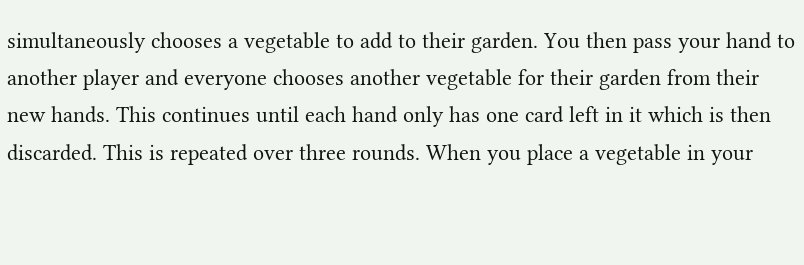simultaneously chooses a vegetable to add to their garden. You then pass your hand to another player and everyone chooses another vegetable for their garden from their new hands. This continues until each hand only has one card left in it which is then discarded. This is repeated over three rounds. When you place a vegetable in your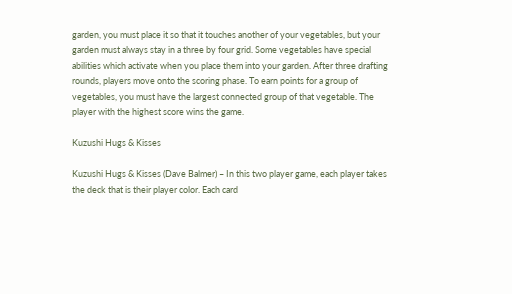garden, you must place it so that it touches another of your vegetables, but your garden must always stay in a three by four grid. Some vegetables have special abilities which activate when you place them into your garden. After three drafting rounds, players move onto the scoring phase. To earn points for a group of vegetables, you must have the largest connected group of that vegetable. The player with the highest score wins the game.

Kuzushi Hugs & Kisses

Kuzushi Hugs & Kisses (Dave Balmer) – In this two player game, each player takes the deck that is their player color. Each card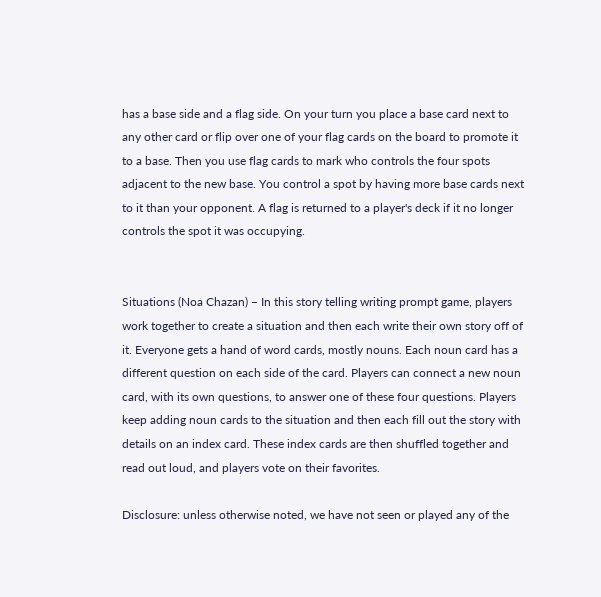has a base side and a flag side. On your turn you place a base card next to any other card or flip over one of your flag cards on the board to promote it to a base. Then you use flag cards to mark who controls the four spots adjacent to the new base. You control a spot by having more base cards next to it than your opponent. A flag is returned to a player's deck if it no longer controls the spot it was occupying.


Situations (Noa Chazan) – In this story telling writing prompt game, players work together to create a situation and then each write their own story off of it. Everyone gets a hand of word cards, mostly nouns. Each noun card has a different question on each side of the card. Players can connect a new noun card, with its own questions, to answer one of these four questions. Players keep adding noun cards to the situation and then each fill out the story with details on an index card. These index cards are then shuffled together and read out loud, and players vote on their favorites.

Disclosure: unless otherwise noted, we have not seen or played any of the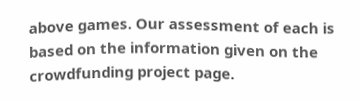above games. Our assessment of each is based on the information given on the crowdfunding project page.